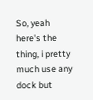So, yeah here's the thing, i pretty much use any dock but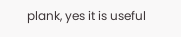plank, yes it is useful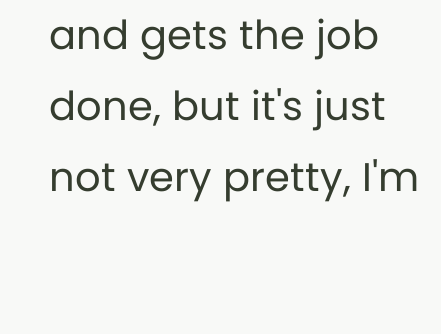and gets the job done, but it's just not very pretty, I'm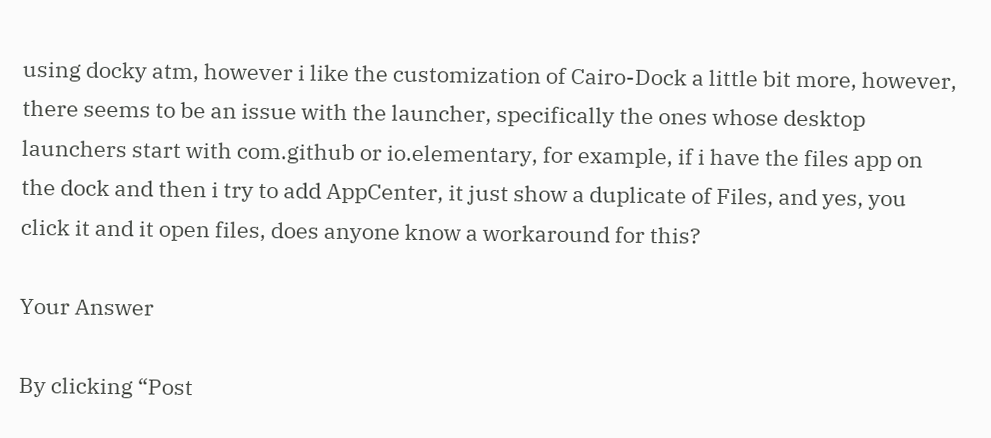using docky atm, however i like the customization of Cairo-Dock a little bit more, however, there seems to be an issue with the launcher, specifically the ones whose desktop launchers start with com.github or io.elementary, for example, if i have the files app on the dock and then i try to add AppCenter, it just show a duplicate of Files, and yes, you click it and it open files, does anyone know a workaround for this?

Your Answer

By clicking “Post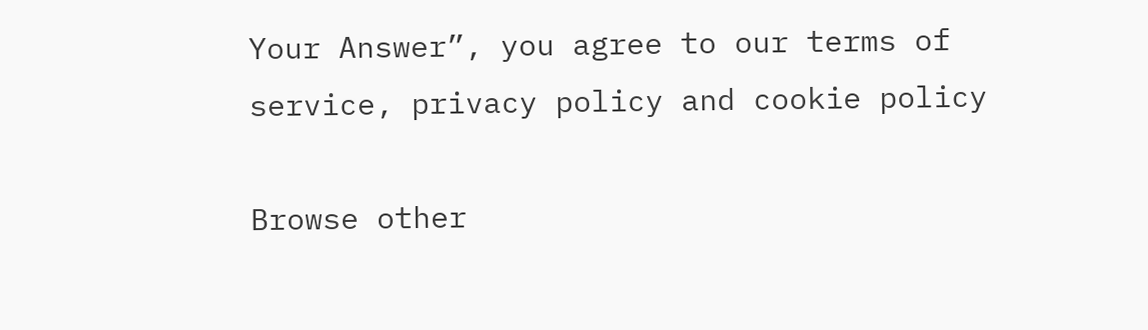Your Answer”, you agree to our terms of service, privacy policy and cookie policy

Browse other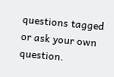questions tagged or ask your own question.